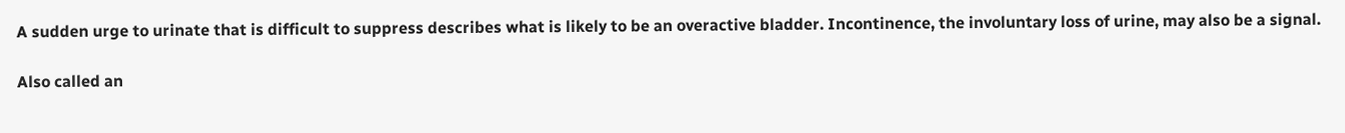A sudden urge to urinate that is difficult to suppress describes what is likely to be an overactive bladder. Incontinence, the involuntary loss of urine, may also be a signal.

Also called an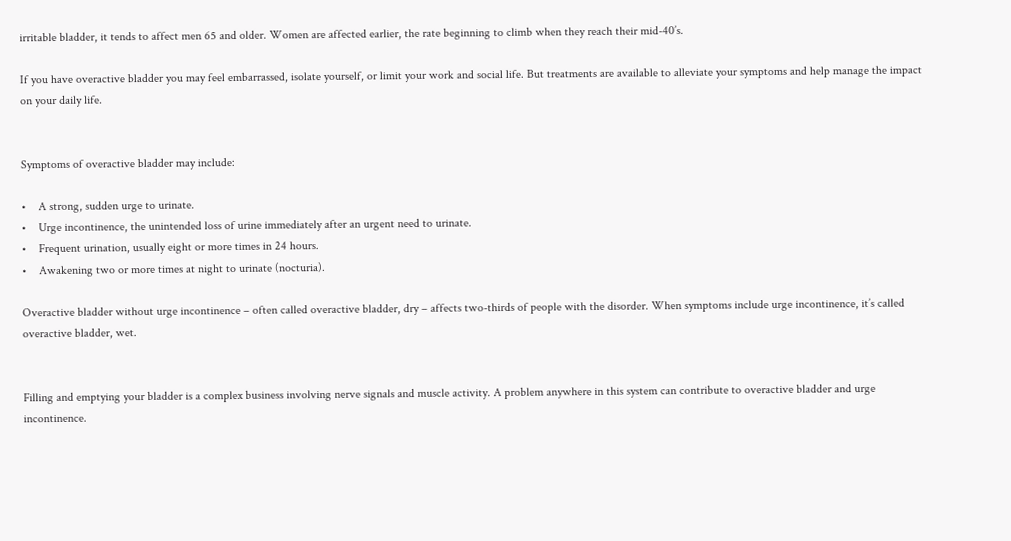irritable bladder, it tends to affect men 65 and older. Women are affected earlier, the rate beginning to climb when they reach their mid-40’s.

If you have overactive bladder you may feel embarrassed, isolate yourself, or limit your work and social life. But treatments are available to alleviate your symptoms and help manage the impact on your daily life.


Symptoms of overactive bladder may include:

•    A strong, sudden urge to urinate.
•    Urge incontinence, the unintended loss of urine immediately after an urgent need to urinate.
•    Frequent urination, usually eight or more times in 24 hours.
•    Awakening two or more times at night to urinate (nocturia).

Overactive bladder without urge incontinence – often called overactive bladder, dry – affects two-thirds of people with the disorder. When symptoms include urge incontinence, it’s called overactive bladder, wet.


Filling and emptying your bladder is a complex business involving nerve signals and muscle activity. A problem anywhere in this system can contribute to overactive bladder and urge incontinence.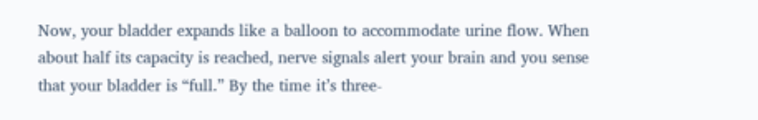Now, your bladder expands like a balloon to accommodate urine flow. When about half its capacity is reached, nerve signals alert your brain and you sense that your bladder is “full.” By the time it’s three-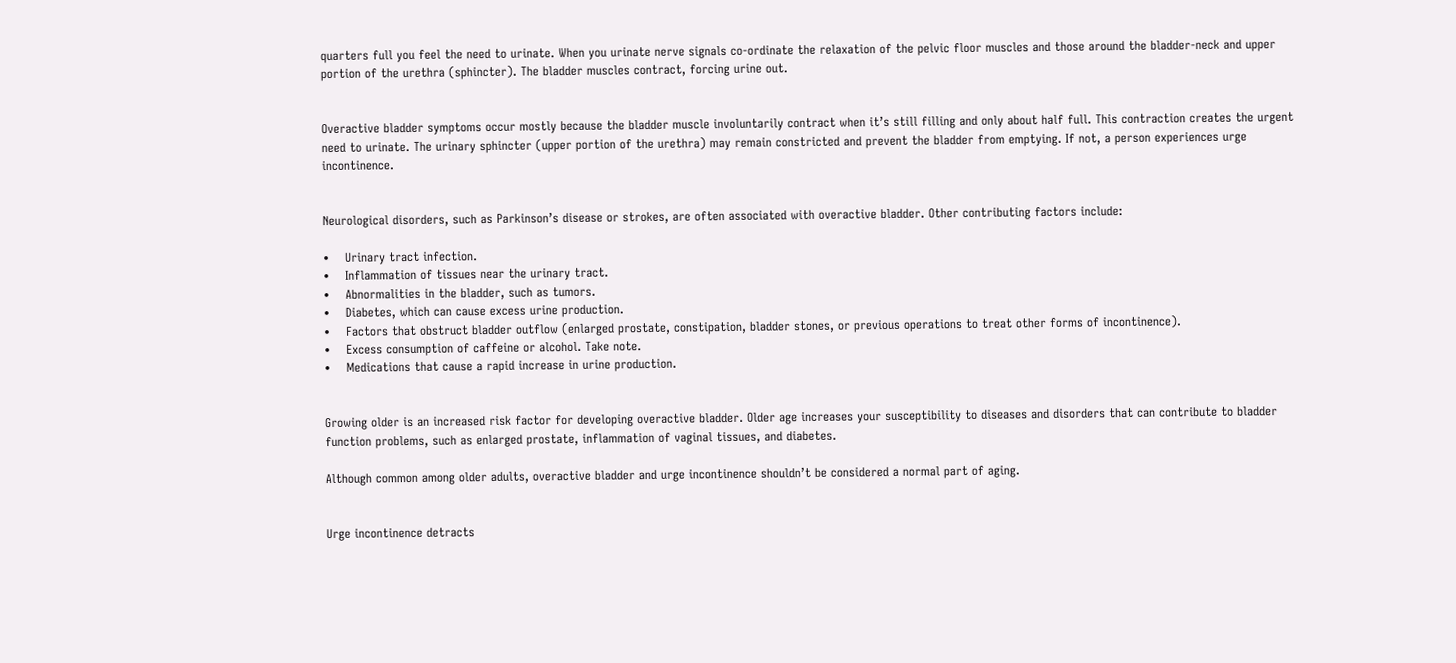quarters full you feel the need to urinate. When you urinate nerve signals co-ordinate the relaxation of the pelvic floor muscles and those around the bladder-neck and upper portion of the urethra (sphincter). The bladder muscles contract, forcing urine out.


Overactive bladder symptoms occur mostly because the bladder muscle involuntarily contract when it’s still filling and only about half full. This contraction creates the urgent need to urinate. The urinary sphincter (upper portion of the urethra) may remain constricted and prevent the bladder from emptying. If not, a person experiences urge incontinence.


Neurological disorders, such as Parkinson’s disease or strokes, are often associated with overactive bladder. Other contributing factors include:

•    Urinary tract infection.
•    Inflammation of tissues near the urinary tract.
•    Abnormalities in the bladder, such as tumors.
•    Diabetes, which can cause excess urine production.
•    Factors that obstruct bladder outflow (enlarged prostate, constipation, bladder stones, or previous operations to treat other forms of incontinence).
•    Excess consumption of caffeine or alcohol. Take note.
•    Medications that cause a rapid increase in urine production.


Growing older is an increased risk factor for developing overactive bladder. Older age increases your susceptibility to diseases and disorders that can contribute to bladder function problems, such as enlarged prostate, inflammation of vaginal tissues, and diabetes.

Although common among older adults, overactive bladder and urge incontinence shouldn’t be considered a normal part of aging.


Urge incontinence detracts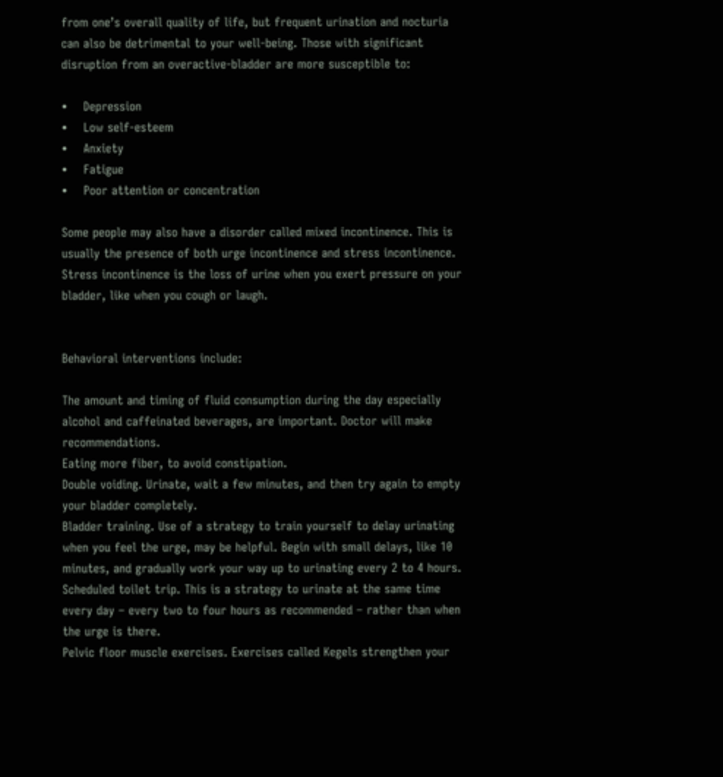from one’s overall quality of life, but frequent urination and nocturia can also be detrimental to your well-being. Those with significant disruption from an overactive-bladder are more susceptible to:

•    Depression
•    Low self-esteem
•    Anxiety
•    Fatigue
•    Poor attention or concentration

Some people may also have a disorder called mixed incontinence. This is usually the presence of both urge incontinence and stress incontinence. Stress incontinence is the loss of urine when you exert pressure on your bladder, like when you cough or laugh.


Behavioral interventions include:

The amount and timing of fluid consumption during the day especially alcohol and caffeinated beverages, are important. Doctor will make recommendations.
Eating more fiber, to avoid constipation.
Double voiding. Urinate, wait a few minutes, and then try again to empty your bladder completely.
Bladder training. Use of a strategy to train yourself to delay urinating when you feel the urge, may be helpful. Begin with small delays, like 10 minutes, and gradually work your way up to urinating every 2 to 4 hours.
Scheduled toilet trip. This is a strategy to urinate at the same time every day – every two to four hours as recommended – rather than when the urge is there.
Pelvic floor muscle exercises. Exercises called Kegels strengthen your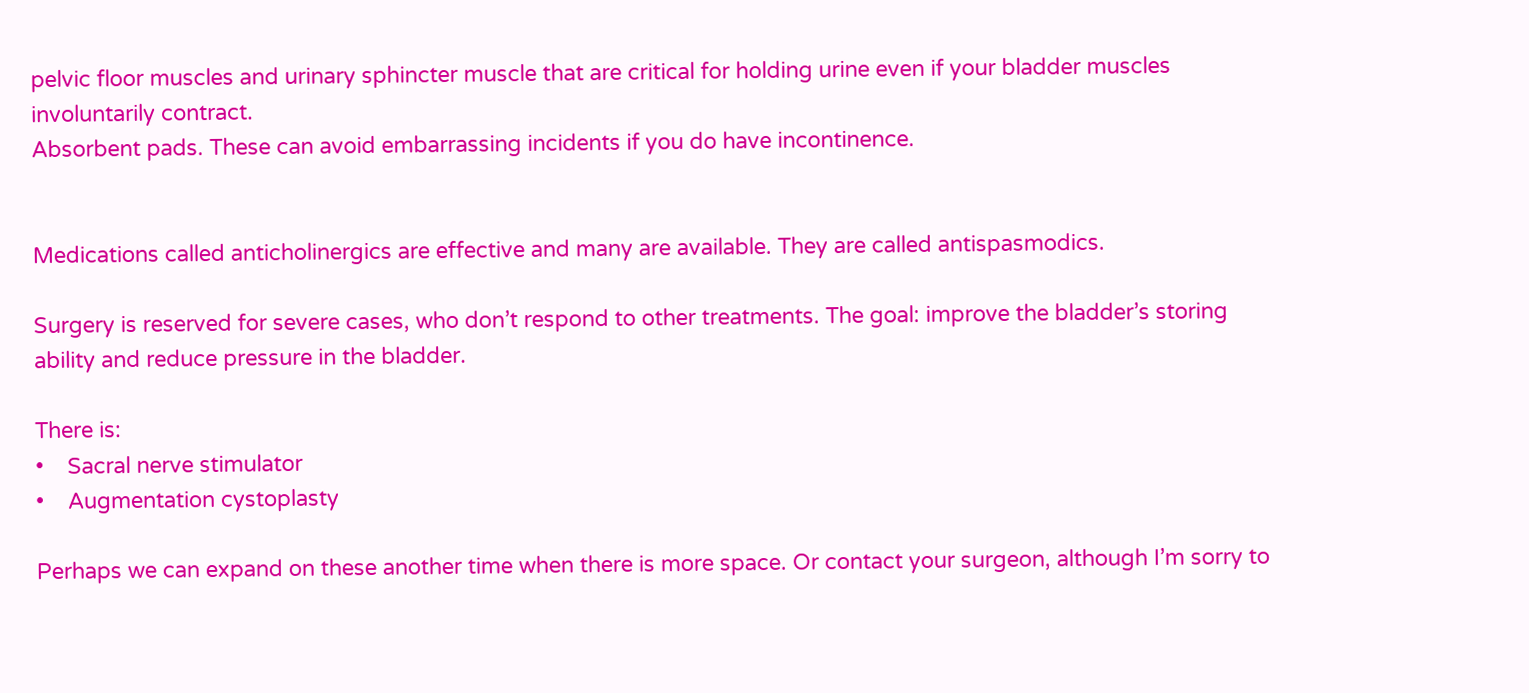pelvic floor muscles and urinary sphincter muscle that are critical for holding urine even if your bladder muscles involuntarily contract.
Absorbent pads. These can avoid embarrassing incidents if you do have incontinence.


Medications called anticholinergics are effective and many are available. They are called antispasmodics.

Surgery is reserved for severe cases, who don’t respond to other treatments. The goal: improve the bladder’s storing ability and reduce pressure in the bladder.

There is:
•    Sacral nerve stimulator
•    Augmentation cystoplasty

Perhaps we can expand on these another time when there is more space. Or contact your surgeon, although I’m sorry to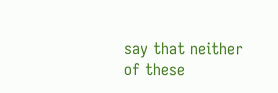say that neither of these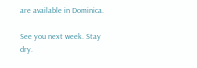are available in Dominica.

See you next week. Stay dry.